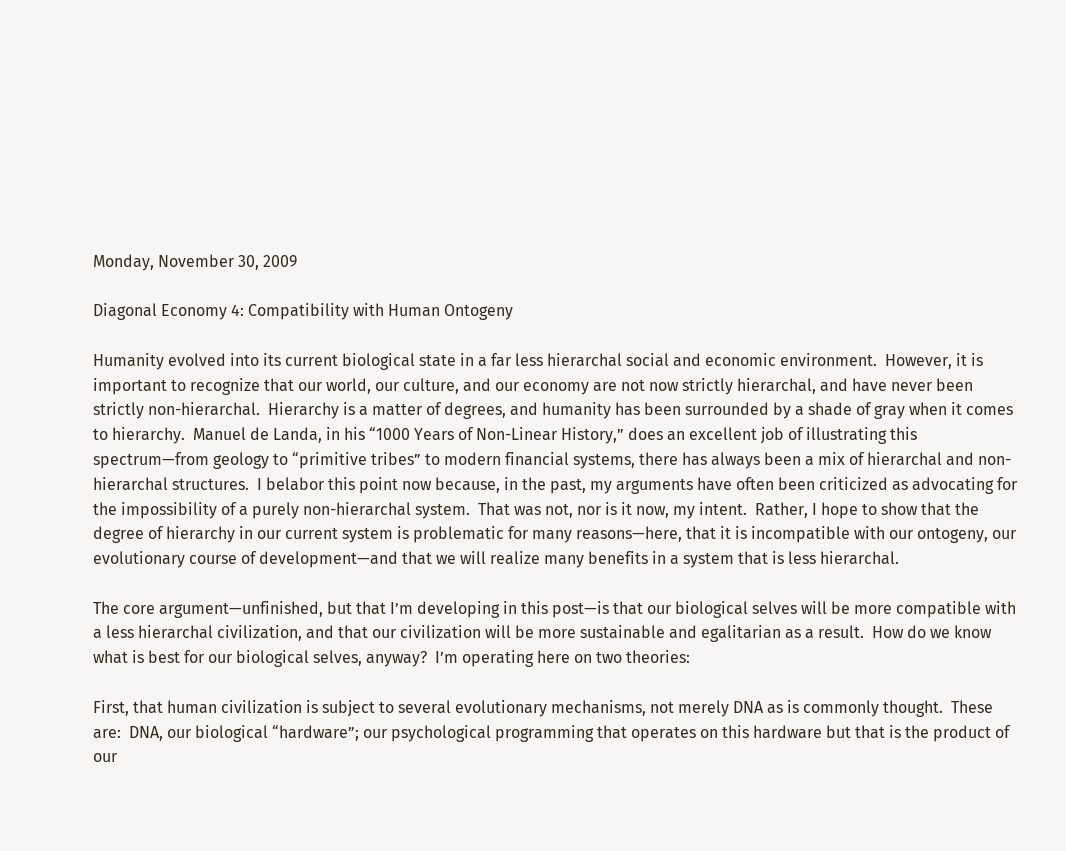Monday, November 30, 2009

Diagonal Economy 4: Compatibility with Human Ontogeny

Humanity evolved into its current biological state in a far less hierarchal social and economic environment.  However, it is important to recognize that our world, our culture, and our economy are not now strictly hierarchal, and have never been strictly non-hierarchal.  Hierarchy is a matter of degrees, and humanity has been surrounded by a shade of gray when it comes to hierarchy.  Manuel de Landa, in his “1000 Years of Non-Linear History,” does an excellent job of illustrating this spectrum—from geology to “primitive tribes” to modern financial systems, there has always been a mix of hierarchal and non-hierarchal structures.  I belabor this point now because, in the past, my arguments have often been criticized as advocating for the impossibility of a purely non-hierarchal system.  That was not, nor is it now, my intent.  Rather, I hope to show that the degree of hierarchy in our current system is problematic for many reasons—here, that it is incompatible with our ontogeny, our evolutionary course of development—and that we will realize many benefits in a system that is less hierarchal.

The core argument—unfinished, but that I’m developing in this post—is that our biological selves will be more compatible with a less hierarchal civilization, and that our civilization will be more sustainable and egalitarian as a result.  How do we know what is best for our biological selves, anyway?  I’m operating here on two theories:

First, that human civilization is subject to several evolutionary mechanisms, not merely DNA as is commonly thought.  These are:  DNA, our biological “hardware”; our psychological programming that operates on this hardware but that is the product of our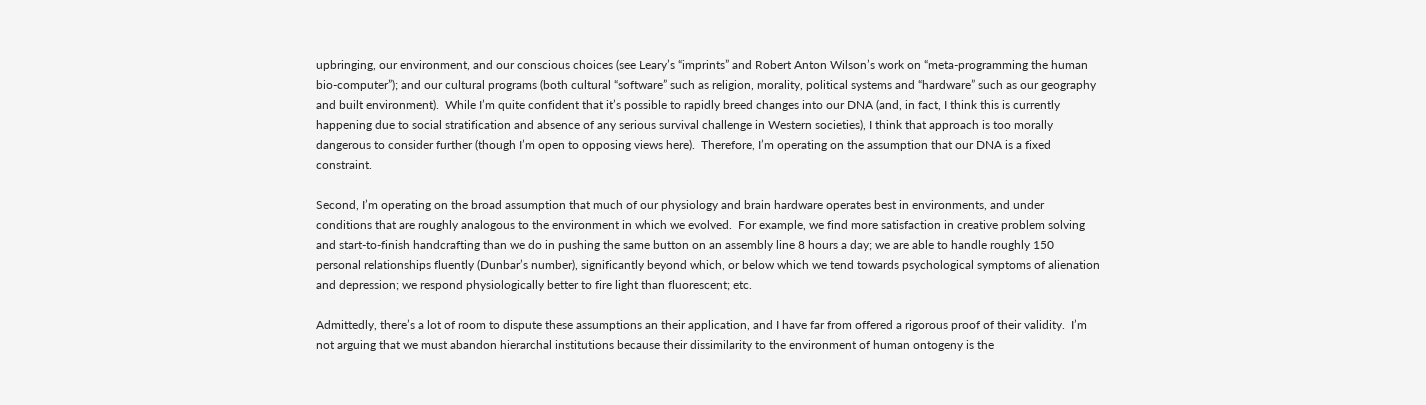upbringing, our environment, and our conscious choices (see Leary’s “imprints” and Robert Anton Wilson’s work on “meta-programming the human bio-computer”); and our cultural programs (both cultural “software” such as religion, morality, political systems and “hardware” such as our geography and built environment).  While I’m quite confident that it’s possible to rapidly breed changes into our DNA (and, in fact, I think this is currently happening due to social stratification and absence of any serious survival challenge in Western societies), I think that approach is too morally dangerous to consider further (though I’m open to opposing views here).  Therefore, I’m operating on the assumption that our DNA is a fixed constraint.

Second, I’m operating on the broad assumption that much of our physiology and brain hardware operates best in environments, and under conditions that are roughly analogous to the environment in which we evolved.  For example, we find more satisfaction in creative problem solving and start-to-finish handcrafting than we do in pushing the same button on an assembly line 8 hours a day; we are able to handle roughly 150 personal relationships fluently (Dunbar’s number), significantly beyond which, or below which we tend towards psychological symptoms of alienation and depression; we respond physiologically better to fire light than fluorescent; etc.

Admittedly, there’s a lot of room to dispute these assumptions an their application, and I have far from offered a rigorous proof of their validity.  I’m not arguing that we must abandon hierarchal institutions because their dissimilarity to the environment of human ontogeny is the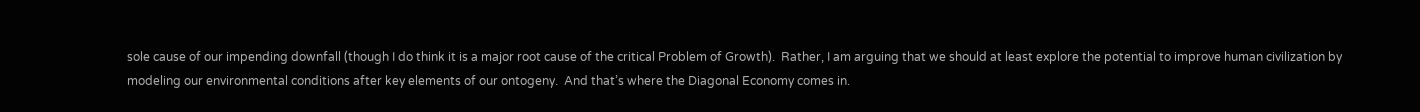sole cause of our impending downfall (though I do think it is a major root cause of the critical Problem of Growth).  Rather, I am arguing that we should at least explore the potential to improve human civilization by modeling our environmental conditions after key elements of our ontogeny.  And that’s where the Diagonal Economy comes in.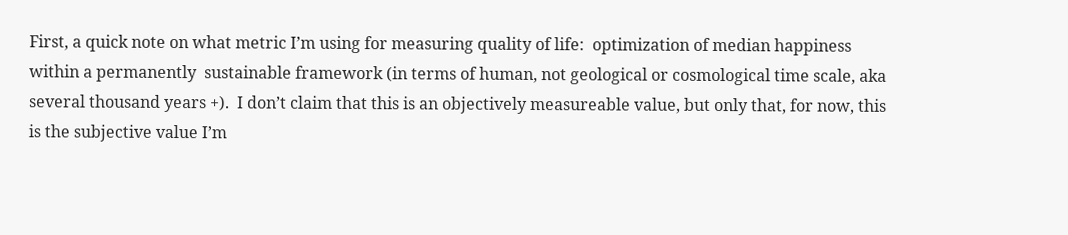First, a quick note on what metric I’m using for measuring quality of life:  optimization of median happiness within a permanently  sustainable framework (in terms of human, not geological or cosmological time scale, aka several thousand years +).  I don’t claim that this is an objectively measureable value, but only that, for now, this is the subjective value I’m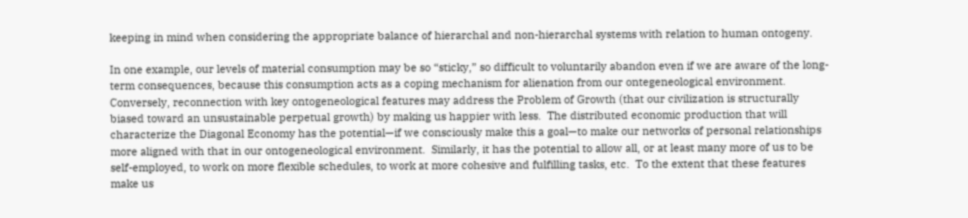keeping in mind when considering the appropriate balance of hierarchal and non-hierarchal systems with relation to human ontogeny.

In one example, our levels of material consumption may be so “sticky,” so difficult to voluntarily abandon even if we are aware of the long-term consequences, because this consumption acts as a coping mechanism for alienation from our ontegeneological environment.  Conversely, reconnection with key ontogeneological features may address the Problem of Growth (that our civilization is structurally biased toward an unsustainable perpetual growth) by making us happier with less.  The distributed economic production that will characterize the Diagonal Economy has the potential—if we consciously make this a goal—to make our networks of personal relationships more aligned with that in our ontogeneological environment.  Similarly, it has the potential to allow all, or at least many more of us to be self-employed, to work on more flexible schedules, to work at more cohesive and fulfilling tasks, etc.  To the extent that these features make us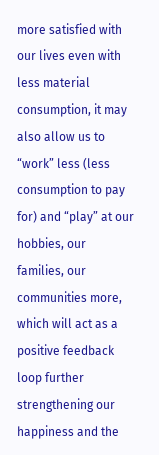more satisfied with our lives even with less material consumption, it may also allow us to “work” less (less consumption to pay for) and “play” at our hobbies, our families, our communities more, which will act as a positive feedback loop further strengthening our happiness and the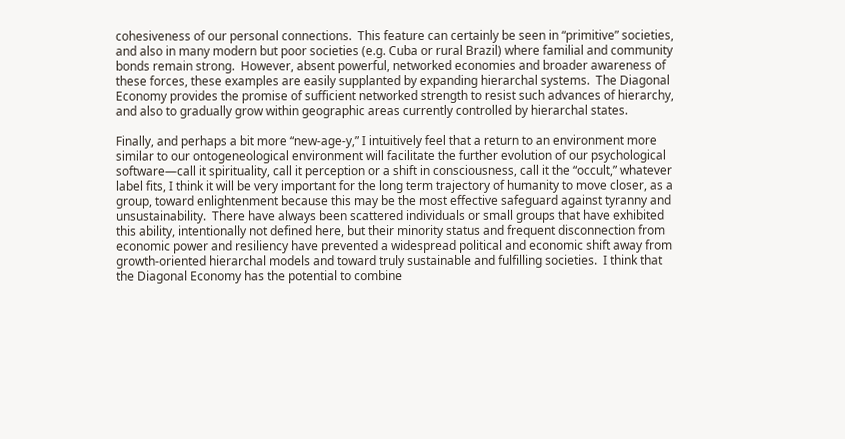cohesiveness of our personal connections.  This feature can certainly be seen in “primitive” societies, and also in many modern but poor societies (e.g. Cuba or rural Brazil) where familial and community bonds remain strong.  However, absent powerful, networked economies and broader awareness of these forces, these examples are easily supplanted by expanding hierarchal systems.  The Diagonal Economy provides the promise of sufficient networked strength to resist such advances of hierarchy, and also to gradually grow within geographic areas currently controlled by hierarchal states.

Finally, and perhaps a bit more “new-age-y,” I intuitively feel that a return to an environment more similar to our ontogeneological environment will facilitate the further evolution of our psychological software—call it spirituality, call it perception or a shift in consciousness, call it the “occult,” whatever label fits, I think it will be very important for the long term trajectory of humanity to move closer, as a group, toward enlightenment because this may be the most effective safeguard against tyranny and unsustainability.  There have always been scattered individuals or small groups that have exhibited this ability, intentionally not defined here, but their minority status and frequent disconnection from economic power and resiliency have prevented a widespread political and economic shift away from growth-oriented hierarchal models and toward truly sustainable and fulfilling societies.  I think that the Diagonal Economy has the potential to combine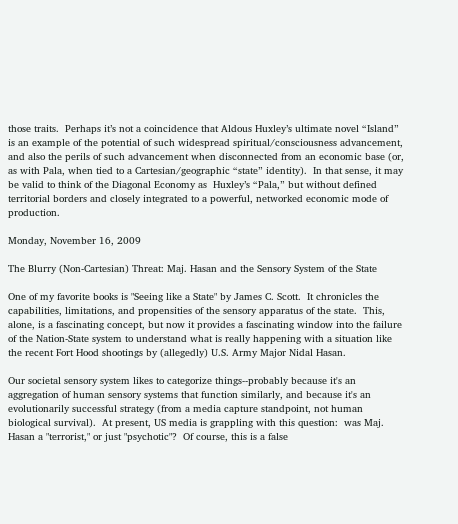those traits.  Perhaps it’s not a coincidence that Aldous Huxley’s ultimate novel “Island” is an example of the potential of such widespread spiritual/consciousness advancement, and also the perils of such advancement when disconnected from an economic base (or, as with Pala, when tied to a Cartesian/geographic “state” identity).  In that sense, it may be valid to think of the Diagonal Economy as  Huxley’s “Pala,” but without defined territorial borders and closely integrated to a powerful, networked economic mode of production.

Monday, November 16, 2009

The Blurry (Non-Cartesian) Threat: Maj. Hasan and the Sensory System of the State

One of my favorite books is "Seeing like a State" by James C. Scott.  It chronicles the capabilities, limitations, and propensities of the sensory apparatus of the state.  This, alone, is a fascinating concept, but now it provides a fascinating window into the failure of the Nation-State system to understand what is really happening with a situation like the recent Fort Hood shootings by (allegedly) U.S. Army Major Nidal Hasan.

Our societal sensory system likes to categorize things--probably because it's an aggregation of human sensory systems that function similarly, and because it's an evolutionarily successful strategy (from a media capture standpoint, not human biological survival).  At present, US media is grappling with this question:  was Maj. Hasan a "terrorist," or just "psychotic"?  Of course, this is a false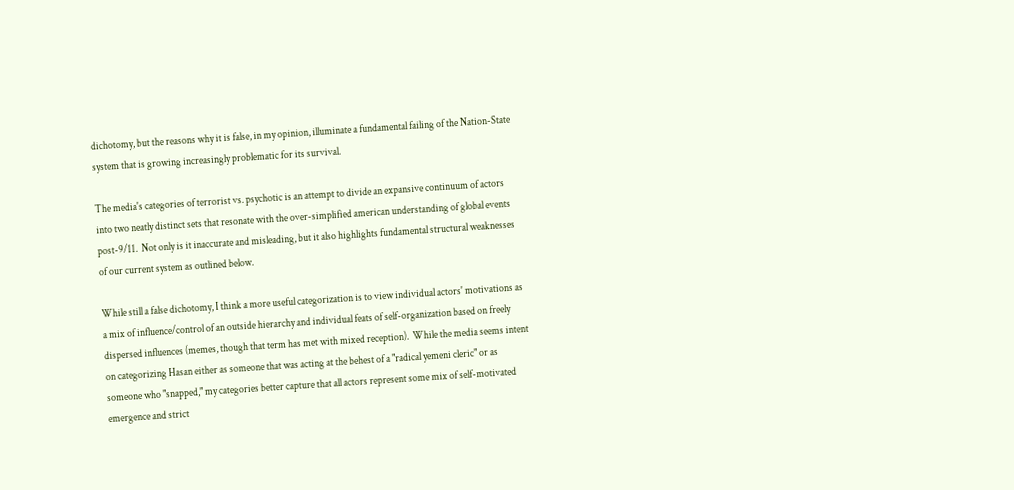dichotomy, but the reasons why it is false, in my opinion, illuminate a fundamental failing of the Nation-State system that is growing increasingly problematic for its survival.

The media's categories of terrorist vs. psychotic is an attempt to divide an expansive continuum of actors into two neatly distinct sets that resonate with the over-simplified american understanding of global events post-9/11.  Not only is it inaccurate and misleading, but it also highlights fundamental structural weaknesses of our current system as outlined below.

While still a false dichotomy, I think a more useful categorization is to view individual actors' motivations as a mix of influence/control of an outside hierarchy and individual feats of self-organization based on freely dispersed influences (memes, though that term has met with mixed reception).  While the media seems intent on categorizing Hasan either as someone that was acting at the behest of a "radical yemeni cleric" or as someone who "snapped," my categories better capture that all actors represent some mix of self-motivated emergence and strict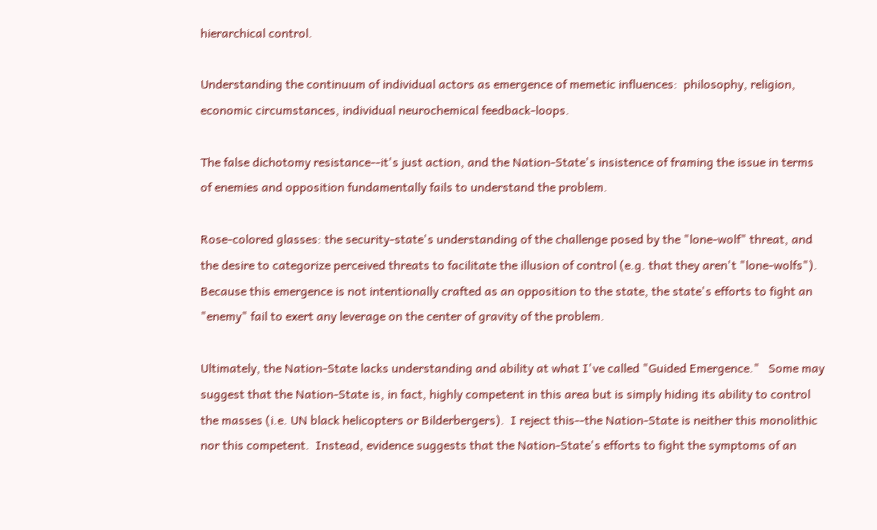hierarchical control.

Understanding the continuum of individual actors as emergence of memetic influences:  philosophy, religion, economic circumstances, individual neurochemical feedback-loops.

The false dichotomy resistance--it's just action, and the Nation-State's insistence of framing the issue in terms of enemies and opposition fundamentally fails to understand the problem.

Rose-colored glasses: the security-state's understanding of the challenge posed by the "lone-wolf" threat, and the desire to categorize perceived threats to facilitate the illusion of control (e.g. that they aren't "lone-wolfs").  Because this emergence is not intentionally crafted as an opposition to the state, the state's efforts to fight an "enemy" fail to exert any leverage on the center of gravity of the problem.

Ultimately, the Nation-State lacks understanding and ability at what I've called "Guided Emergence."   Some may suggest that the Nation-State is, in fact, highly competent in this area but is simply hiding its ability to control the masses (i.e. UN black helicopters or Bilderbergers).  I reject this--the Nation-State is neither this monolithic nor this competent.  Instead, evidence suggests that the Nation-State's efforts to fight the symptoms of an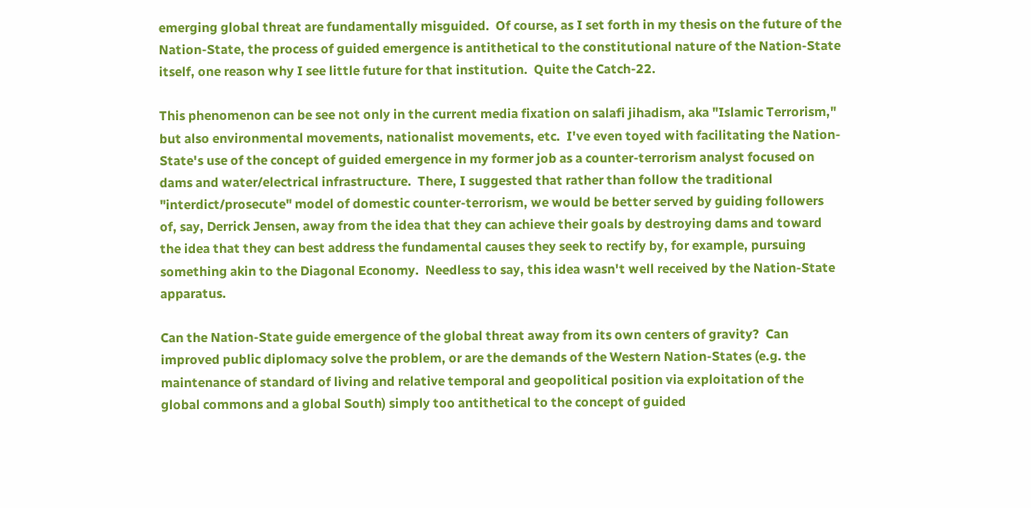emerging global threat are fundamentally misguided.  Of course, as I set forth in my thesis on the future of the Nation-State, the process of guided emergence is antithetical to the constitutional nature of the Nation-State itself, one reason why I see little future for that institution.  Quite the Catch-22.

This phenomenon can be see not only in the current media fixation on salafi jihadism, aka "Islamic Terrorism," but also environmental movements, nationalist movements, etc.  I've even toyed with facilitating the Nation-State's use of the concept of guided emergence in my former job as a counter-terrorism analyst focused on dams and water/electrical infrastructure.  There, I suggested that rather than follow the traditional "interdict/prosecute" model of domestic counter-terrorism, we would be better served by guiding followers of, say, Derrick Jensen, away from the idea that they can achieve their goals by destroying dams and toward the idea that they can best address the fundamental causes they seek to rectify by, for example, pursuing something akin to the Diagonal Economy.  Needless to say, this idea wasn't well received by the Nation-State apparatus.

Can the Nation-State guide emergence of the global threat away from its own centers of gravity?  Can improved public diplomacy solve the problem, or are the demands of the Western Nation-States (e.g. the maintenance of standard of living and relative temporal and geopolitical position via exploitation of the global commons and a global South) simply too antithetical to the concept of guided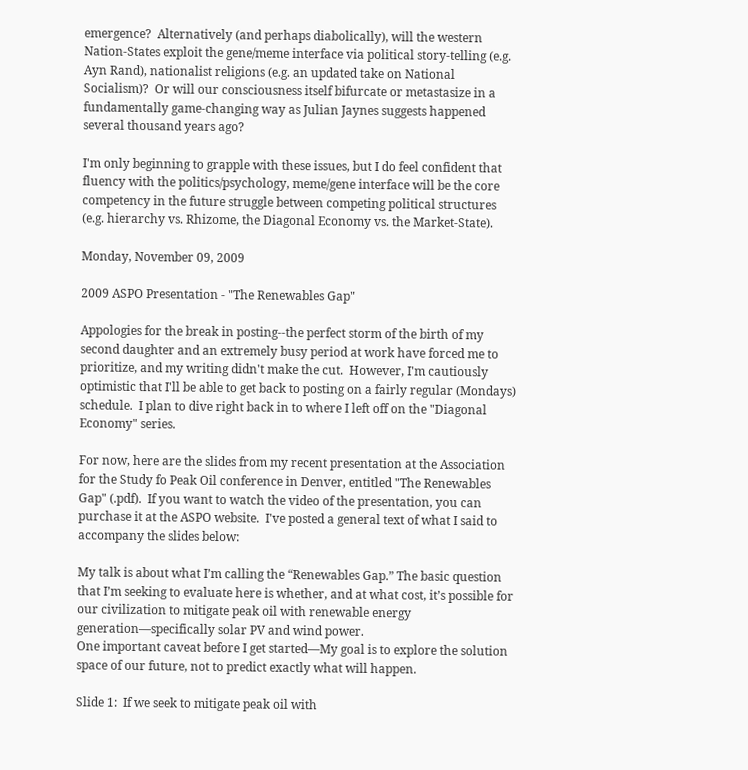emergence?  Alternatively (and perhaps diabolically), will the western Nation-States exploit the gene/meme interface via political story-telling (e.g. Ayn Rand), nationalist religions (e.g. an updated take on National Socialism)?  Or will our consciousness itself bifurcate or metastasize in a fundamentally game-changing way as Julian Jaynes suggests happened several thousand years ago?

I'm only beginning to grapple with these issues, but I do feel confident that fluency with the politics/psychology, meme/gene interface will be the core competency in the future struggle between competing political structures (e.g. hierarchy vs. Rhizome, the Diagonal Economy vs. the Market-State).

Monday, November 09, 2009

2009 ASPO Presentation - "The Renewables Gap"

Appologies for the break in posting--the perfect storm of the birth of my second daughter and an extremely busy period at work have forced me to prioritize, and my writing didn't make the cut.  However, I'm cautiously optimistic that I'll be able to get back to posting on a fairly regular (Mondays) schedule.  I plan to dive right back in to where I left off on the "Diagonal Economy" series.

For now, here are the slides from my recent presentation at the Association for the Study fo Peak Oil conference in Denver, entitled "The Renewables Gap" (.pdf).  If you want to watch the video of the presentation, you can purchase it at the ASPO website.  I've posted a general text of what I said to accompany the slides below:

My talk is about what I’m calling the “Renewables Gap.” The basic question that I’m seeking to evaluate here is whether, and at what cost, it’s possible for our civilization to mitigate peak oil with renewable energy generation—specifically solar PV and wind power.
One important caveat before I get started—My goal is to explore the solution space of our future, not to predict exactly what will happen.

Slide 1:  If we seek to mitigate peak oil with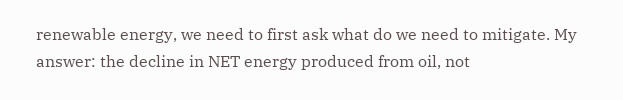renewable energy, we need to first ask what do we need to mitigate. My answer: the decline in NET energy produced from oil, not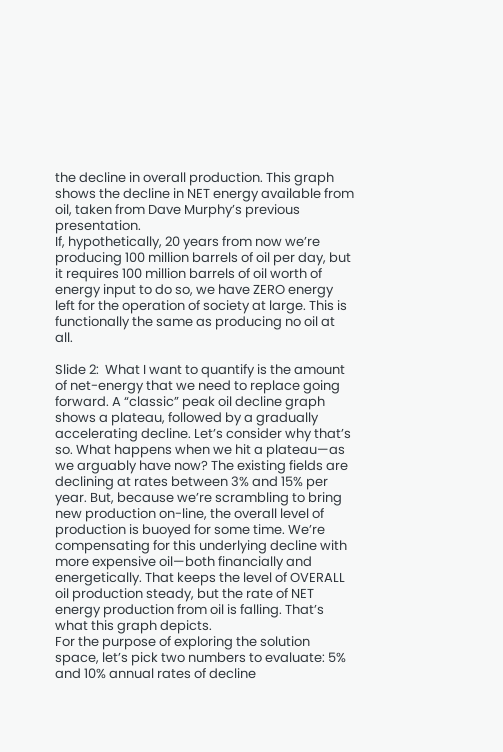the decline in overall production. This graph shows the decline in NET energy available from oil, taken from Dave Murphy’s previous presentation.
If, hypothetically, 20 years from now we’re producing 100 million barrels of oil per day, but it requires 100 million barrels of oil worth of energy input to do so, we have ZERO energy left for the operation of society at large. This is functionally the same as producing no oil at all.

Slide 2:  What I want to quantify is the amount of net-energy that we need to replace going forward. A “classic” peak oil decline graph shows a plateau, followed by a gradually accelerating decline. Let’s consider why that’s so. What happens when we hit a plateau—as we arguably have now? The existing fields are declining at rates between 3% and 15% per year. But, because we’re scrambling to bring new production on-line, the overall level of production is buoyed for some time. We’re compensating for this underlying decline with more expensive oil—both financially and energetically. That keeps the level of OVERALL oil production steady, but the rate of NET energy production from oil is falling. That’s what this graph depicts.
For the purpose of exploring the solution space, let’s pick two numbers to evaluate: 5% and 10% annual rates of decline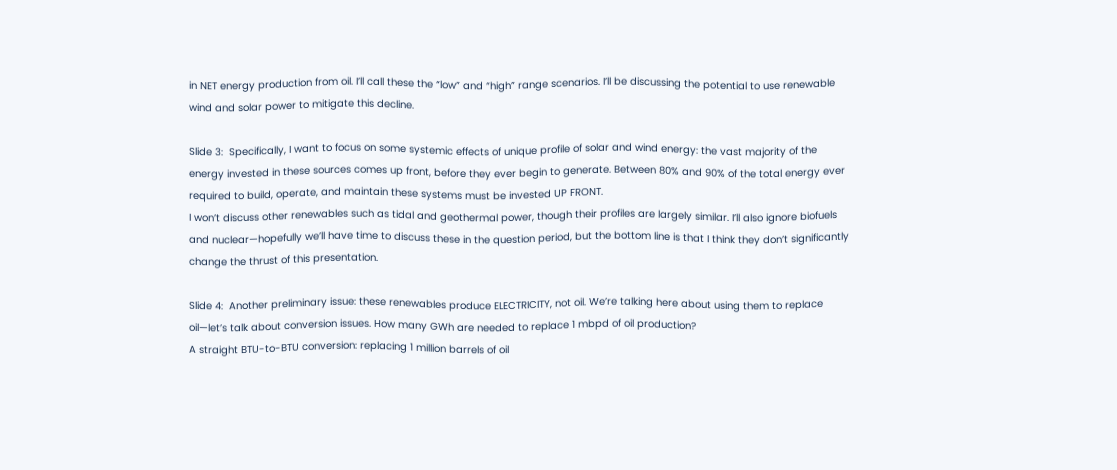in NET energy production from oil. I’ll call these the “low” and “high” range scenarios. I’ll be discussing the potential to use renewable wind and solar power to mitigate this decline.

Slide 3:  Specifically, I want to focus on some systemic effects of unique profile of solar and wind energy: the vast majority of the energy invested in these sources comes up front, before they ever begin to generate. Between 80% and 90% of the total energy ever required to build, operate, and maintain these systems must be invested UP FRONT.
I won’t discuss other renewables such as tidal and geothermal power, though their profiles are largely similar. I’ll also ignore biofuels and nuclear—hopefully we’ll have time to discuss these in the question period, but the bottom line is that I think they don’t significantly change the thrust of this presentation.

Slide 4:  Another preliminary issue: these renewables produce ELECTRICITY, not oil. We’re talking here about using them to replace oil—let’s talk about conversion issues. How many GWh are needed to replace 1 mbpd of oil production?
A straight BTU-to-BTU conversion: replacing 1 million barrels of oil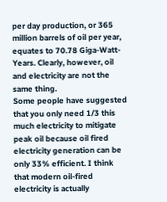per day production, or 365 million barrels of oil per year, equates to 70.78 Giga-Watt-Years. Clearly, however, oil and electricity are not the same thing.
Some people have suggested that you only need 1/3 this much electricity to mitigate peak oil because oil fired electricity generation can be only 33% efficient. I think that modern oil-fired electricity is actually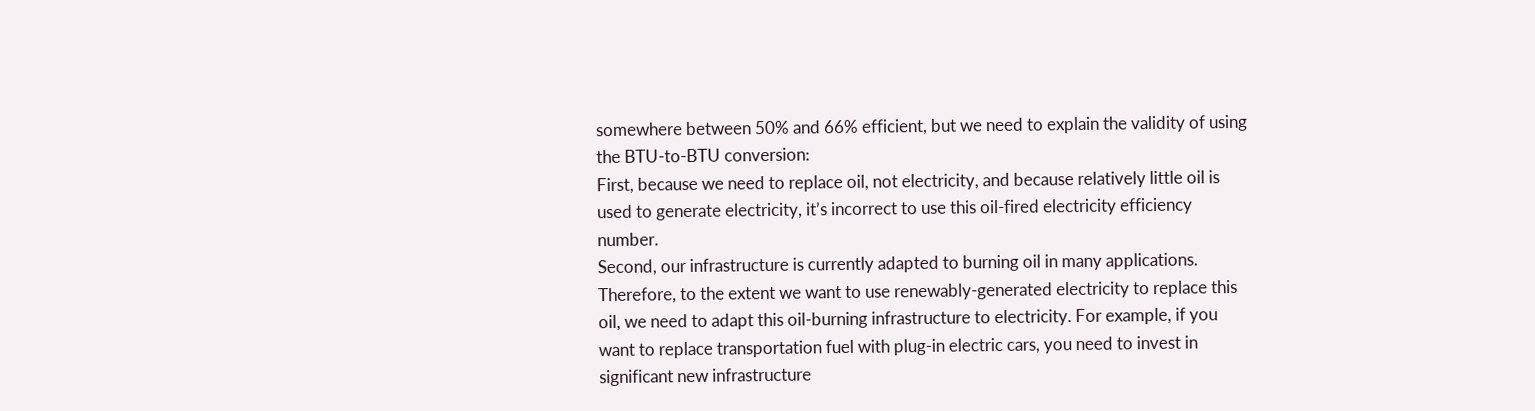somewhere between 50% and 66% efficient, but we need to explain the validity of using the BTU-to-BTU conversion:
First, because we need to replace oil, not electricity, and because relatively little oil is used to generate electricity, it’s incorrect to use this oil-fired electricity efficiency number.
Second, our infrastructure is currently adapted to burning oil in many applications. Therefore, to the extent we want to use renewably-generated electricity to replace this oil, we need to adapt this oil-burning infrastructure to electricity. For example, if you want to replace transportation fuel with plug-in electric cars, you need to invest in significant new infrastructure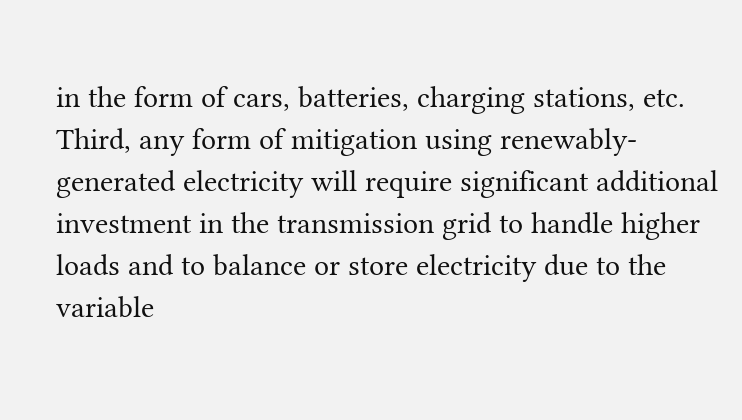in the form of cars, batteries, charging stations, etc.
Third, any form of mitigation using renewably-generated electricity will require significant additional investment in the transmission grid to handle higher loads and to balance or store electricity due to the variable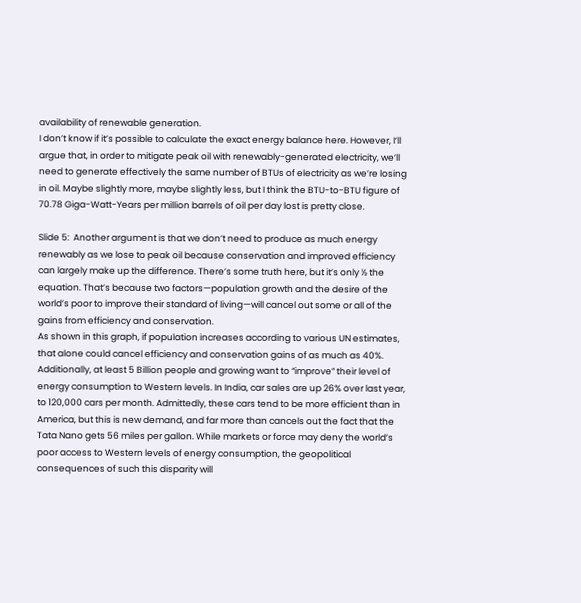availability of renewable generation.
I don’t know if it’s possible to calculate the exact energy balance here. However, I’ll argue that, in order to mitigate peak oil with renewably-generated electricity, we’ll need to generate effectively the same number of BTUs of electricity as we’re losing in oil. Maybe slightly more, maybe slightly less, but I think the BTU-to-BTU figure of 70.78 Giga-Watt-Years per million barrels of oil per day lost is pretty close.

Slide 5:  Another argument is that we don’t need to produce as much energy renewably as we lose to peak oil because conservation and improved efficiency can largely make up the difference. There’s some truth here, but it’s only ½ the equation. That’s because two factors—population growth and the desire of the world’s poor to improve their standard of living—will cancel out some or all of the gains from efficiency and conservation.
As shown in this graph, if population increases according to various UN estimates, that alone could cancel efficiency and conservation gains of as much as 40%.
Additionally, at least 5 Billion people and growing want to “improve” their level of energy consumption to Western levels. In India, car sales are up 26% over last year, to 120,000 cars per month. Admittedly, these cars tend to be more efficient than in America, but this is new demand, and far more than cancels out the fact that the Tata Nano gets 56 miles per gallon. While markets or force may deny the world’s poor access to Western levels of energy consumption, the geopolitical consequences of such this disparity will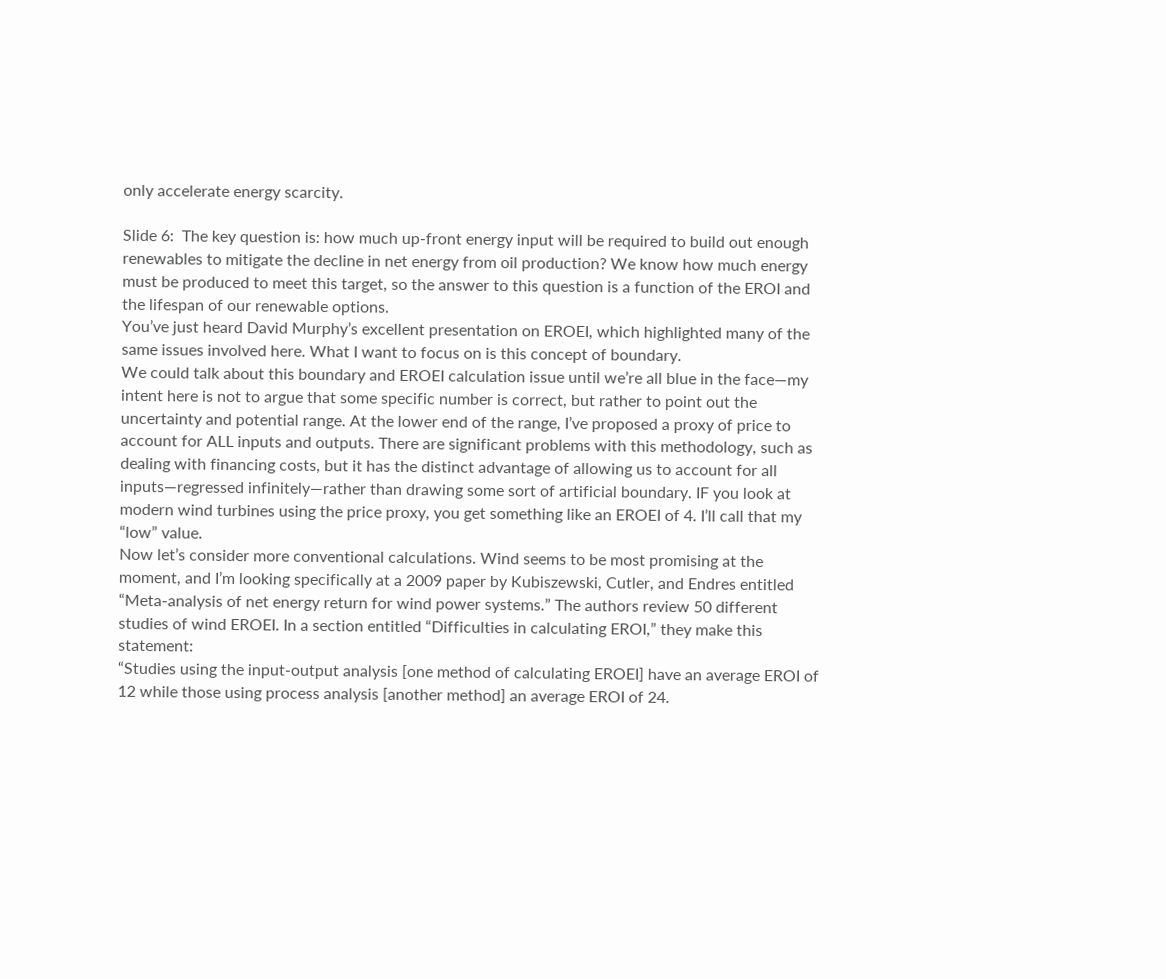only accelerate energy scarcity.

Slide 6:  The key question is: how much up-front energy input will be required to build out enough renewables to mitigate the decline in net energy from oil production? We know how much energy must be produced to meet this target, so the answer to this question is a function of the EROI and the lifespan of our renewable options.
You’ve just heard David Murphy’s excellent presentation on EROEI, which highlighted many of the same issues involved here. What I want to focus on is this concept of boundary.
We could talk about this boundary and EROEI calculation issue until we’re all blue in the face—my intent here is not to argue that some specific number is correct, but rather to point out the uncertainty and potential range. At the lower end of the range, I’ve proposed a proxy of price to account for ALL inputs and outputs. There are significant problems with this methodology, such as dealing with financing costs, but it has the distinct advantage of allowing us to account for all inputs—regressed infinitely—rather than drawing some sort of artificial boundary. IF you look at modern wind turbines using the price proxy, you get something like an EROEI of 4. I’ll call that my “low” value.
Now let’s consider more conventional calculations. Wind seems to be most promising at the moment, and I’m looking specifically at a 2009 paper by Kubiszewski, Cutler, and Endres entitled “Meta-analysis of net energy return for wind power systems.” The authors review 50 different studies of wind EROEI. In a section entitled “Difficulties in calculating EROI,” they make this statement:
“Studies using the input-output analysis [one method of calculating EROEI] have an average EROI of 12 while those using process analysis [another method] an average EROI of 24.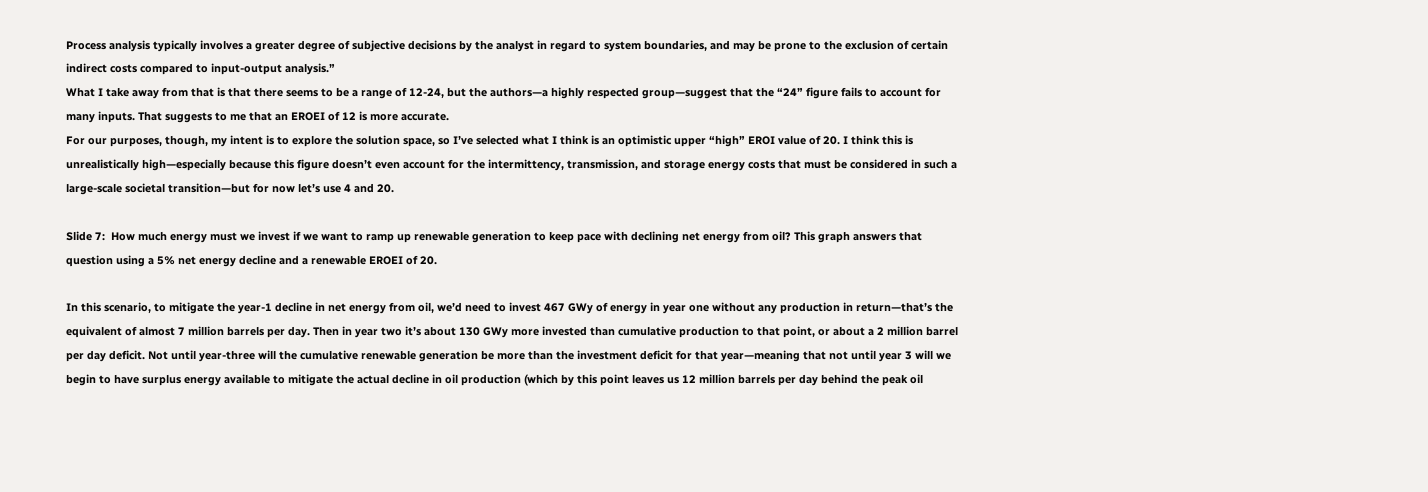Process analysis typically involves a greater degree of subjective decisions by the analyst in regard to system boundaries, and may be prone to the exclusion of certain indirect costs compared to input-output analysis.”
What I take away from that is that there seems to be a range of 12-24, but the authors—a highly respected group—suggest that the “24” figure fails to account for many inputs. That suggests to me that an EROEI of 12 is more accurate.
For our purposes, though, my intent is to explore the solution space, so I’ve selected what I think is an optimistic upper “high” EROI value of 20. I think this is unrealistically high—especially because this figure doesn’t even account for the intermittency, transmission, and storage energy costs that must be considered in such a large-scale societal transition—but for now let’s use 4 and 20.

Slide 7:  How much energy must we invest if we want to ramp up renewable generation to keep pace with declining net energy from oil? This graph answers that question using a 5% net energy decline and a renewable EROEI of 20.

In this scenario, to mitigate the year-1 decline in net energy from oil, we’d need to invest 467 GWy of energy in year one without any production in return—that’s the equivalent of almost 7 million barrels per day. Then in year two it’s about 130 GWy more invested than cumulative production to that point, or about a 2 million barrel per day deficit. Not until year-three will the cumulative renewable generation be more than the investment deficit for that year—meaning that not until year 3 will we begin to have surplus energy available to mitigate the actual decline in oil production (which by this point leaves us 12 million barrels per day behind the peak oil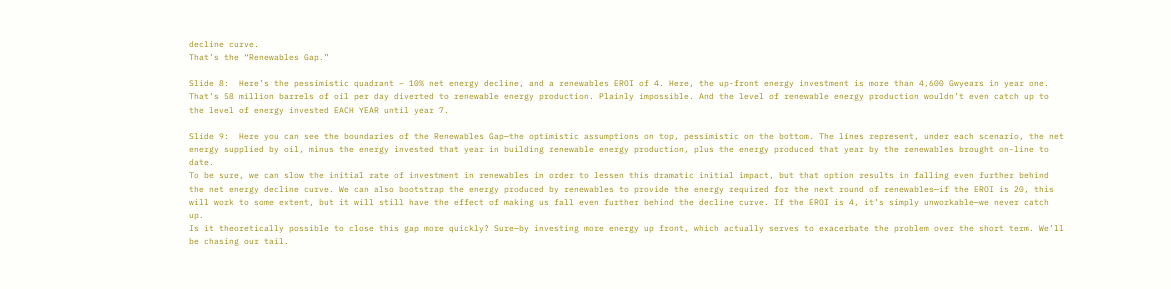decline curve.
That’s the “Renewables Gap.”

Slide 8:  Here’s the pessimistic quadrant – 10% net energy decline, and a renewables EROI of 4. Here, the up-front energy investment is more than 4,600 Gwyears in year one. That’s 58 million barrels of oil per day diverted to renewable energy production. Plainly impossible. And the level of renewable energy production wouldn’t even catch up to the level of energy invested EACH YEAR until year 7.

Slide 9:  Here you can see the boundaries of the Renewables Gap—the optimistic assumptions on top, pessimistic on the bottom. The lines represent, under each scenario, the net energy supplied by oil, minus the energy invested that year in building renewable energy production, plus the energy produced that year by the renewables brought on-line to date.
To be sure, we can slow the initial rate of investment in renewables in order to lessen this dramatic initial impact, but that option results in falling even further behind the net energy decline curve. We can also bootstrap the energy produced by renewables to provide the energy required for the next round of renewables—if the EROI is 20, this will work to some extent, but it will still have the effect of making us fall even further behind the decline curve. If the EROI is 4, it’s simply unworkable—we never catch up.
Is it theoretically possible to close this gap more quickly? Sure—by investing more energy up front, which actually serves to exacerbate the problem over the short term. We’ll be chasing our tail.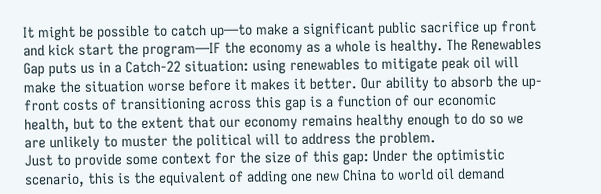It might be possible to catch up—to make a significant public sacrifice up front and kick start the program—IF the economy as a whole is healthy. The Renewables Gap puts us in a Catch-22 situation: using renewables to mitigate peak oil will make the situation worse before it makes it better. Our ability to absorb the up-front costs of transitioning across this gap is a function of our economic health, but to the extent that our economy remains healthy enough to do so we are unlikely to muster the political will to address the problem.
Just to provide some context for the size of this gap: Under the optimistic scenario, this is the equivalent of adding one new China to world oil demand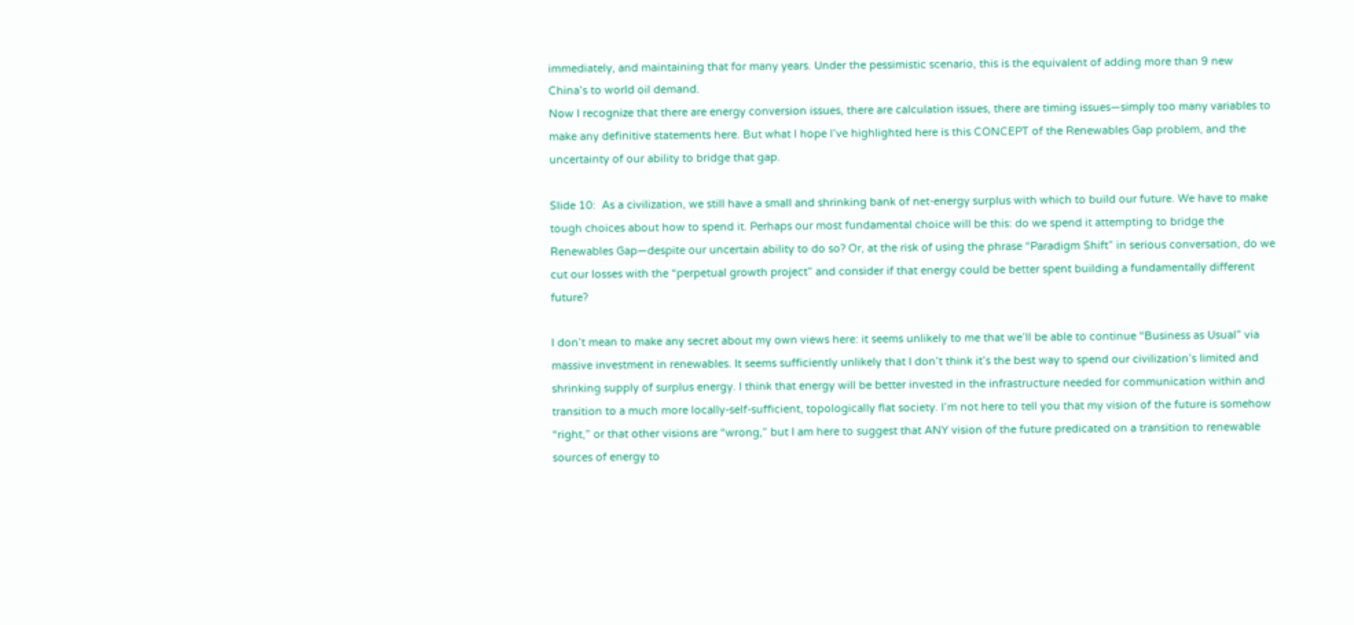immediately, and maintaining that for many years. Under the pessimistic scenario, this is the equivalent of adding more than 9 new China’s to world oil demand.
Now I recognize that there are energy conversion issues, there are calculation issues, there are timing issues—simply too many variables to make any definitive statements here. But what I hope I’ve highlighted here is this CONCEPT of the Renewables Gap problem, and the uncertainty of our ability to bridge that gap.

Slide 10:  As a civilization, we still have a small and shrinking bank of net-energy surplus with which to build our future. We have to make tough choices about how to spend it. Perhaps our most fundamental choice will be this: do we spend it attempting to bridge the Renewables Gap—despite our uncertain ability to do so? Or, at the risk of using the phrase “Paradigm Shift” in serious conversation, do we cut our losses with the “perpetual growth project” and consider if that energy could be better spent building a fundamentally different future?

I don’t mean to make any secret about my own views here: it seems unlikely to me that we’ll be able to continue “Business as Usual” via massive investment in renewables. It seems sufficiently unlikely that I don’t think it’s the best way to spend our civilization’s limited and shrinking supply of surplus energy. I think that energy will be better invested in the infrastructure needed for communication within and transition to a much more locally-self-sufficient, topologically flat society. I’m not here to tell you that my vision of the future is somehow “right,” or that other visions are “wrong,” but I am here to suggest that ANY vision of the future predicated on a transition to renewable sources of energy to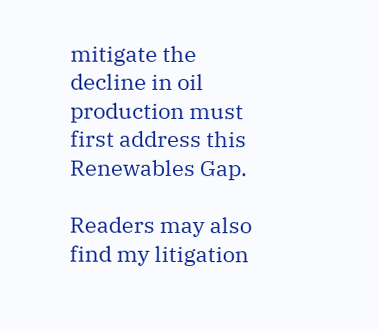mitigate the decline in oil production must first address this Renewables Gap.

Readers may also find my litigation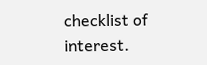checklist of interest.